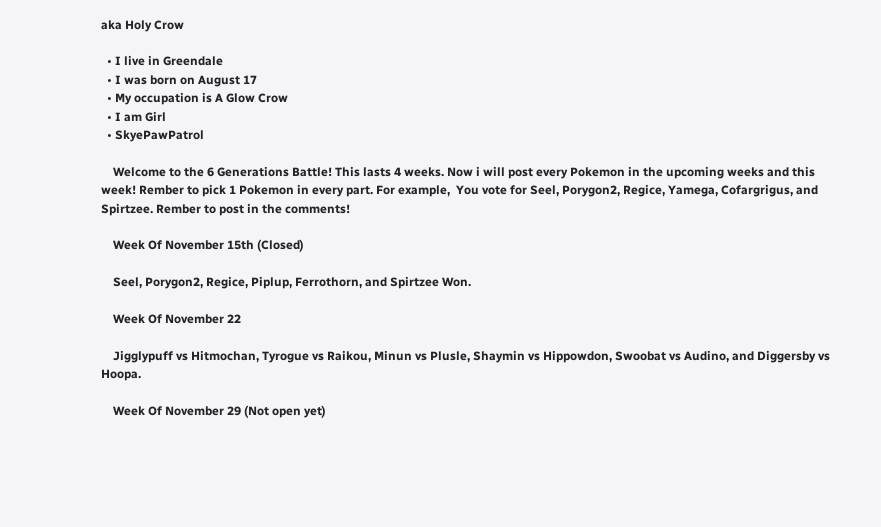aka Holy Crow

  • I live in Greendale
  • I was born on August 17
  • My occupation is A Glow Crow
  • I am Girl
  • SkyePawPatrol

    Welcome to the 6 Generations Battle! This lasts 4 weeks. Now i will post every Pokemon in the upcoming weeks and this week! Rember to pick 1 Pokemon in every part. For example,  You vote for Seel, Porygon2, Regice, Yamega, Cofargrigus, and Spirtzee. Rember to post in the comments!

    Week Of November 15th (Closed)

    Seel, Porygon2, Regice, Piplup, Ferrothorn, and Spirtzee Won.

    Week Of November 22

    Jigglypuff vs Hitmochan, Tyrogue vs Raikou, Minun vs Plusle, Shaymin vs Hippowdon, Swoobat vs Audino, and Diggersby vs Hoopa.

    Week Of November 29 (Not open yet)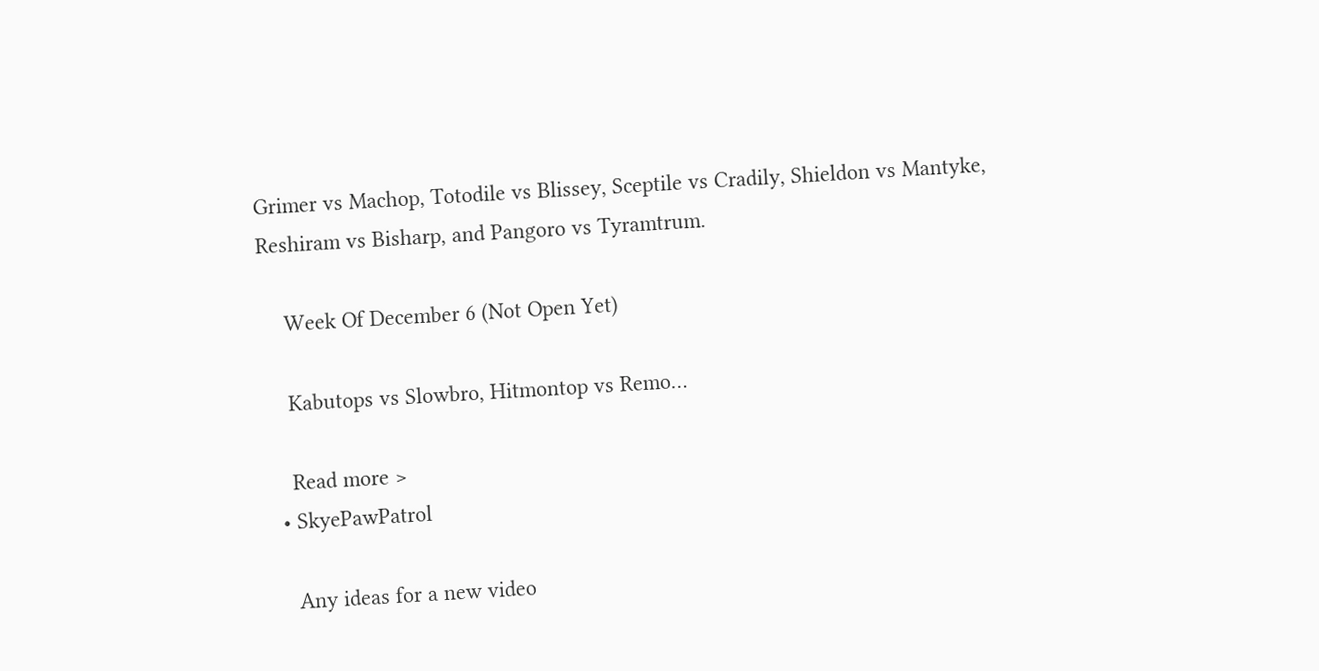Grimer vs Machop, Totodile vs Blissey, Sceptile vs Cradily, Shieldon vs Mantyke, Reshiram vs Bisharp, and Pangoro vs Tyramtrum.

    Week Of December 6 (Not Open Yet)

    Kabutops vs Slowbro, Hitmontop vs Remo…

    Read more >
  • SkyePawPatrol

    Any ideas for a new video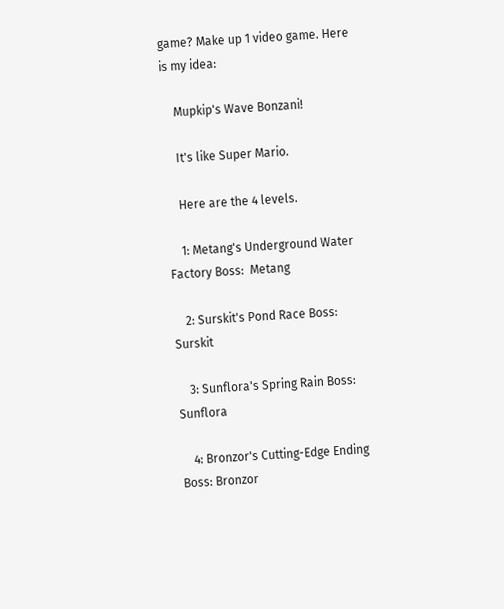game? Make up 1 video game. Here is my idea:

    Mupkip's Wave Bonzani!

    It's like Super Mario.

    Here are the 4 levels.

    1: Metang's Underground Water Factory Boss:  Metang

    2: Surskit's Pond Race Boss: Surskit

    3: Sunflora's Spring Rain Boss: Sunflora

    4: Bronzor's Cutting-Edge Ending Boss: Bronzor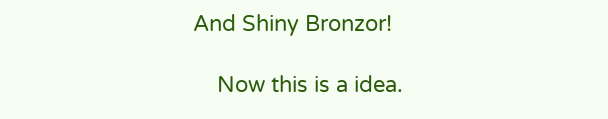And Shiny Bronzor!

    Now this is a idea.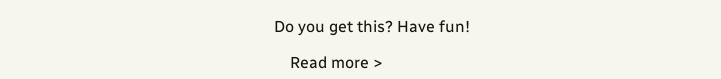Do you get this? Have fun!

    Read more >